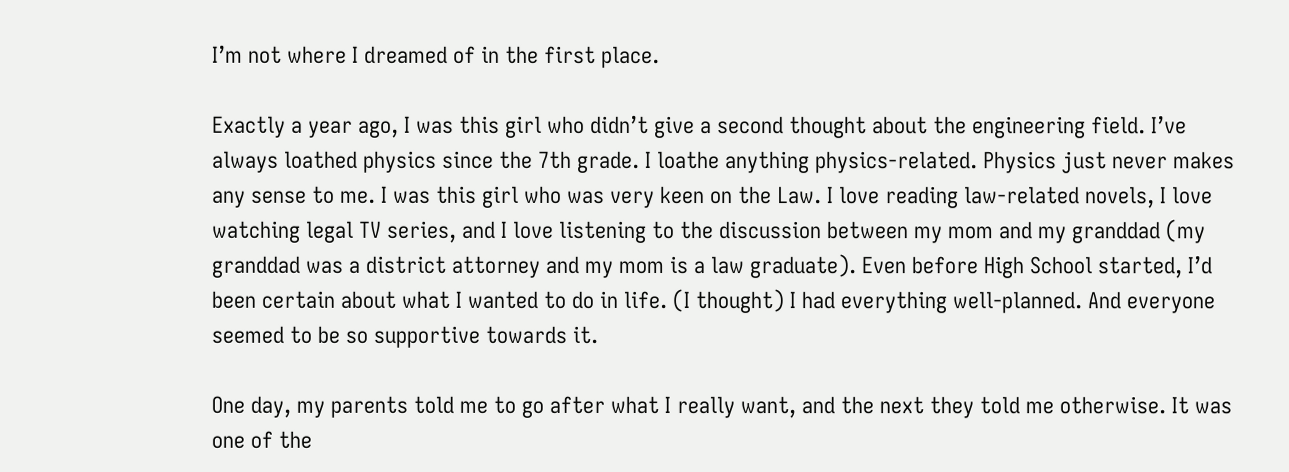I’m not where I dreamed of in the first place.

Exactly a year ago, I was this girl who didn’t give a second thought about the engineering field. I’ve always loathed physics since the 7th grade. I loathe anything physics-related. Physics just never makes any sense to me. I was this girl who was very keen on the Law. I love reading law-related novels, I love watching legal TV series, and I love listening to the discussion between my mom and my granddad (my granddad was a district attorney and my mom is a law graduate). Even before High School started, I’d been certain about what I wanted to do in life. (I thought) I had everything well-planned. And everyone seemed to be so supportive towards it.

One day, my parents told me to go after what I really want, and the next they told me otherwise. It was one of the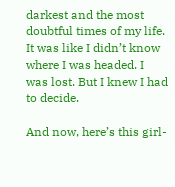darkest and the most doubtful times of my life. It was like I didn’t know where I was headed. I was lost. But I knew I had to decide.

And now, here’s this girl-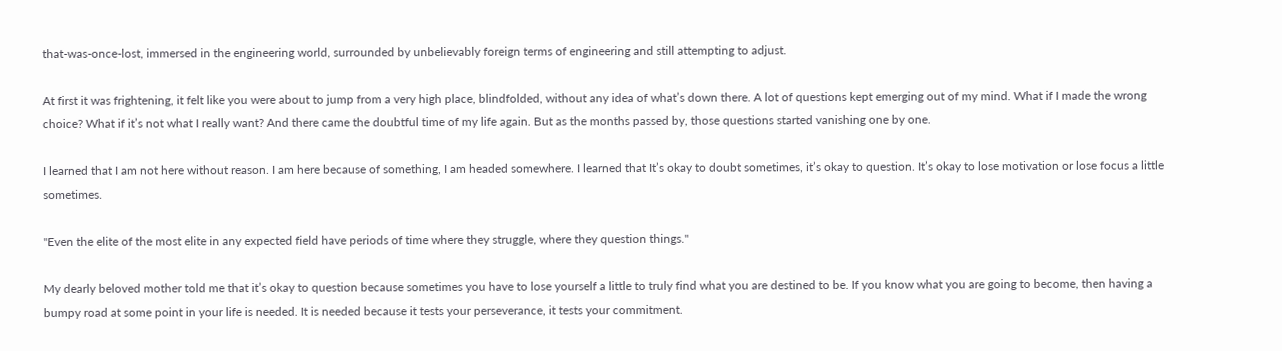that-was-once-lost, immersed in the engineering world, surrounded by unbelievably foreign terms of engineering and still attempting to adjust.

At first it was frightening, it felt like you were about to jump from a very high place, blindfolded, without any idea of what’s down there. A lot of questions kept emerging out of my mind. What if I made the wrong choice? What if it’s not what I really want? And there came the doubtful time of my life again. But as the months passed by, those questions started vanishing one by one.

I learned that I am not here without reason. I am here because of something, I am headed somewhere. I learned that It’s okay to doubt sometimes, it’s okay to question. It’s okay to lose motivation or lose focus a little sometimes.

"Even the elite of the most elite in any expected field have periods of time where they struggle, where they question things."

My dearly beloved mother told me that it’s okay to question because sometimes you have to lose yourself a little to truly find what you are destined to be. If you know what you are going to become, then having a bumpy road at some point in your life is needed. It is needed because it tests your perseverance, it tests your commitment.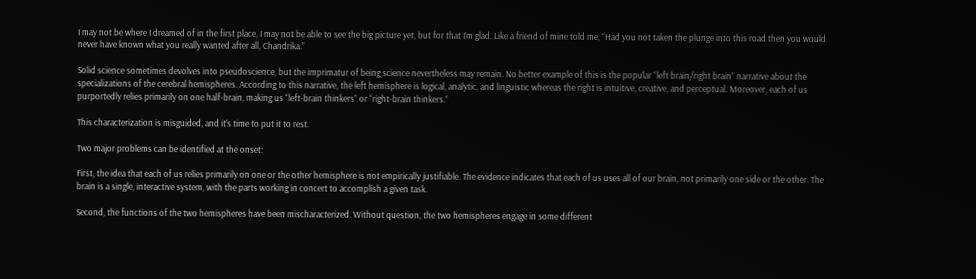I may not be where I dreamed of in the first place, I may not be able to see the big picture yet, but for that I’m glad. Like a friend of mine told me, “Had you not taken the plunge into this road then you would never have known what you really wanted after all, Chandrika.”

Solid science sometimes devolves into pseudoscience, but the imprimatur of being science nevertheless may remain. No better example of this is the popular “left brain/right brain” narrative about the specializations of the cerebral hemispheres. According to this narrative, the left hemisphere is logical, analytic, and linguistic whereas the right is intuitive, creative, and perceptual. Moreover, each of us purportedly relies primarily on one half-brain, making us “left-brain thinkers” or “right-brain thinkers.”

This characterization is misguided, and it’s time to put it to rest.

Two major problems can be identified at the onset:

First, the idea that each of us relies primarily on one or the other hemisphere is not empirically justifiable. The evidence indicates that each of us uses all of our brain, not primarily one side or the other. The brain is a single, interactive system, with the parts working in concert to accomplish a given task.

Second, the functions of the two hemispheres have been mischaracterized. Without question, the two hemispheres engage in some different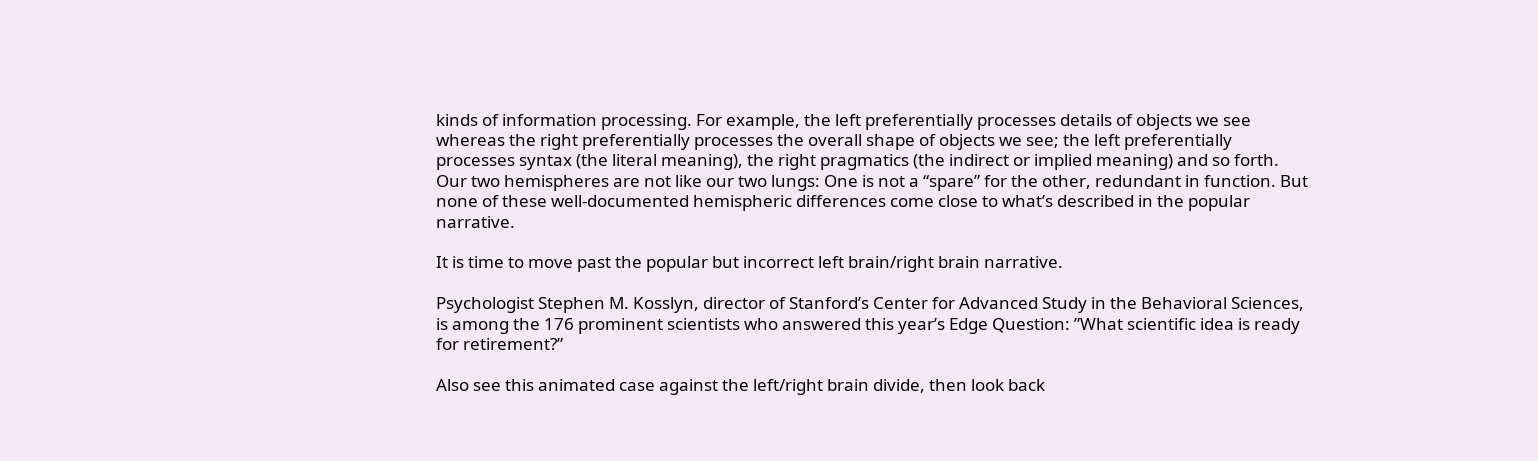kinds of information processing. For example, the left preferentially processes details of objects we see whereas the right preferentially processes the overall shape of objects we see; the left preferentially processes syntax (the literal meaning), the right pragmatics (the indirect or implied meaning) and so forth. Our two hemispheres are not like our two lungs: One is not a “spare” for the other, redundant in function. But none of these well-documented hemispheric differences come close to what’s described in the popular narrative.

It is time to move past the popular but incorrect left brain/right brain narrative.

Psychologist Stephen M. Kosslyn, director of Stanford’s Center for Advanced Study in the Behavioral Sciences, is among the 176 prominent scientists who answered this year’s Edge Question: ”What scientific idea is ready for retirement?”

Also see this animated case against the left/right brain divide, then look back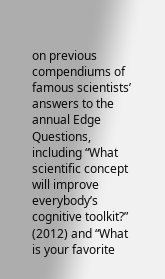on previous compendiums of famous scientists’ answers to the annual Edge Questions, including “What scientific concept will improve everybody’s cognitive toolkit?” (2012) and “What is your favorite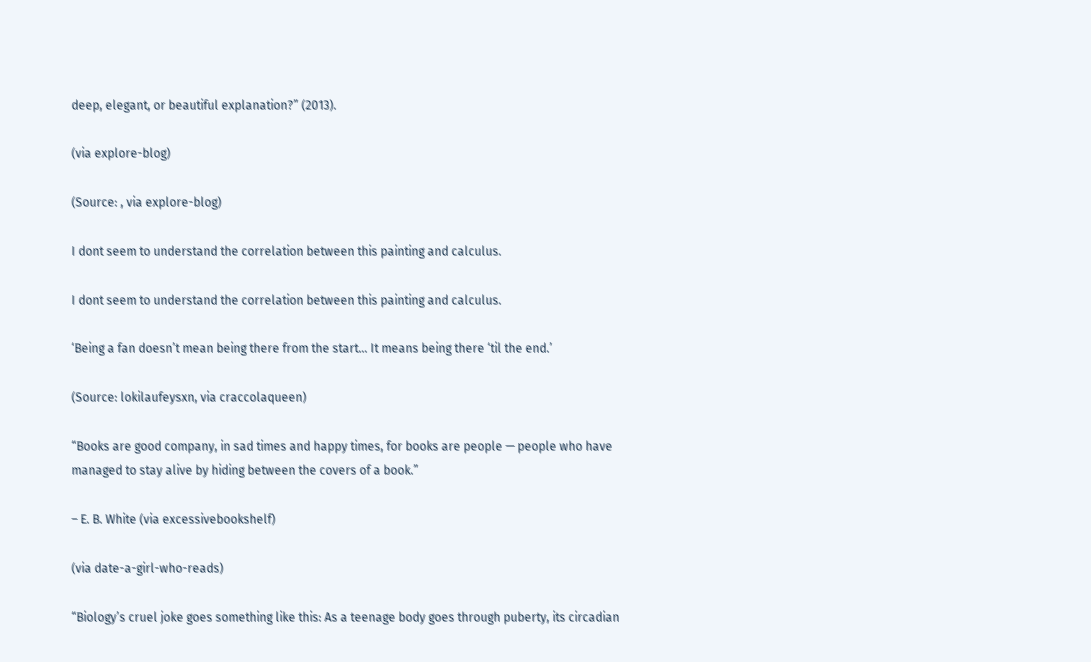deep, elegant, or beautiful explanation?” (2013).

(via explore-blog)

(Source: , via explore-blog)

I dont seem to understand the correlation between this painting and calculus.

I dont seem to understand the correlation between this painting and calculus.

‘Being a fan doesn’t mean being there from the start… It means being there ‘til the end.’

(Source: lokilaufeysxn, via craccolaqueen)

“Books are good company, in sad times and happy times, for books are people — people who have managed to stay alive by hiding between the covers of a book.”

– E. B. White (via excessivebookshelf)

(via date-a-girl-who-reads)

“Biology’s cruel joke goes something like this: As a teenage body goes through puberty, its circadian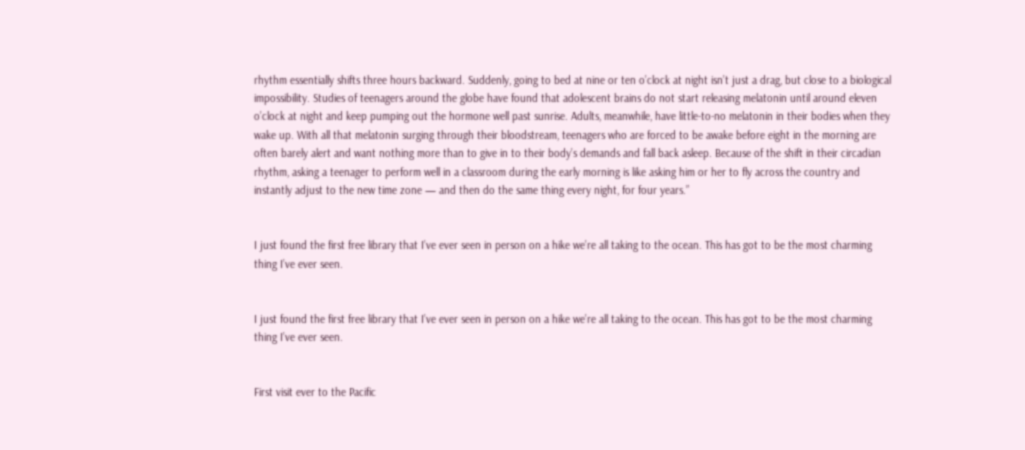rhythm essentially shifts three hours backward. Suddenly, going to bed at nine or ten o’clock at night isn’t just a drag, but close to a biological impossibility. Studies of teenagers around the globe have found that adolescent brains do not start releasing melatonin until around eleven o’clock at night and keep pumping out the hormone well past sunrise. Adults, meanwhile, have little-to-no melatonin in their bodies when they wake up. With all that melatonin surging through their bloodstream, teenagers who are forced to be awake before eight in the morning are often barely alert and want nothing more than to give in to their body’s demands and fall back asleep. Because of the shift in their circadian rhythm, asking a teenager to perform well in a classroom during the early morning is like asking him or her to fly across the country and instantly adjust to the new time zone — and then do the same thing every night, for four years.”


I just found the first free library that I’ve ever seen in person on a hike we’re all taking to the ocean. This has got to be the most charming thing I’ve ever seen.


I just found the first free library that I’ve ever seen in person on a hike we’re all taking to the ocean. This has got to be the most charming thing I’ve ever seen.


First visit ever to the Pacific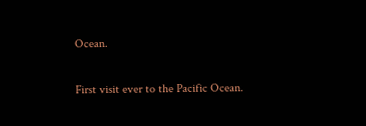Ocean.


First visit ever to the Pacific Ocean.